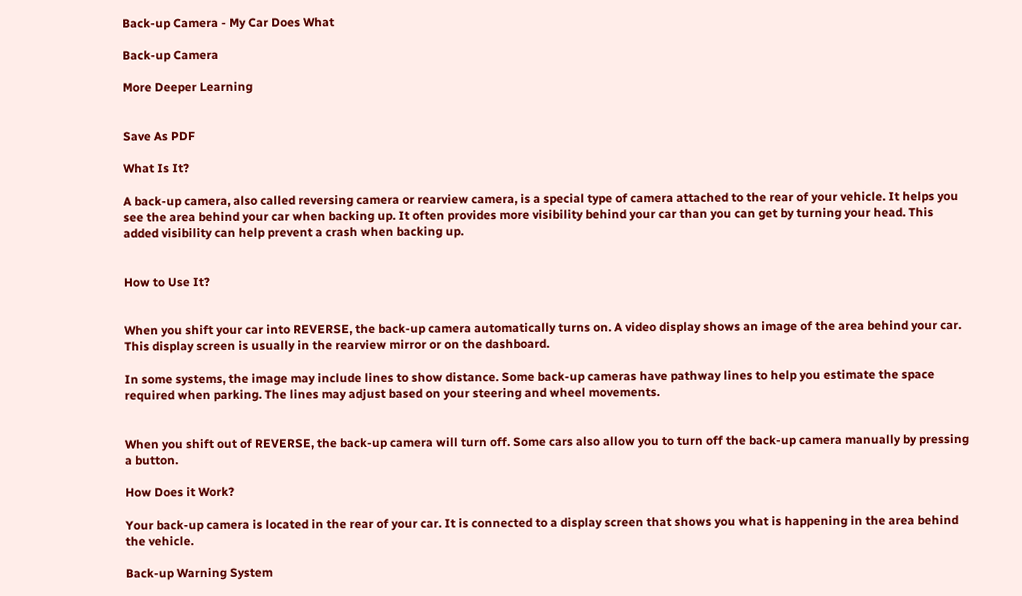Back-up Camera - My Car Does What

Back-up Camera

More Deeper Learning


Save As PDF

What Is It?

A back-up camera, also called reversing camera or rearview camera, is a special type of camera attached to the rear of your vehicle. It helps you see the area behind your car when backing up. It often provides more visibility behind your car than you can get by turning your head. This added visibility can help prevent a crash when backing up.


How to Use It?


When you shift your car into REVERSE, the back-up camera automatically turns on. A video display shows an image of the area behind your car. This display screen is usually in the rearview mirror or on the dashboard.

In some systems, the image may include lines to show distance. Some back-up cameras have pathway lines to help you estimate the space required when parking. The lines may adjust based on your steering and wheel movements.


When you shift out of REVERSE, the back-up camera will turn off. Some cars also allow you to turn off the back-up camera manually by pressing a button.

How Does it Work?

Your back-up camera is located in the rear of your car. It is connected to a display screen that shows you what is happening in the area behind the vehicle.

Back-up Warning System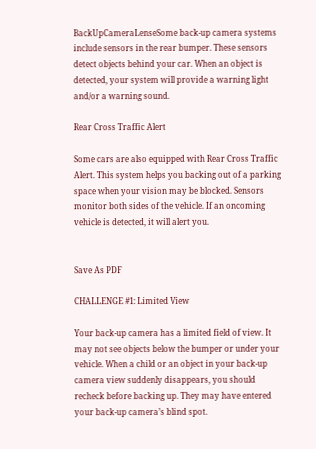BackUpCameraLenseSome back-up camera systems include sensors in the rear bumper. These sensors detect objects behind your car. When an object is detected, your system will provide a warning light and/or a warning sound.

Rear Cross Traffic Alert

Some cars are also equipped with Rear Cross Traffic Alert. This system helps you backing out of a parking space when your vision may be blocked. Sensors monitor both sides of the vehicle. If an oncoming vehicle is detected, it will alert you.


Save As PDF

CHALLENGE #1: Limited View

Your back-up camera has a limited field of view. It may not see objects below the bumper or under your vehicle. When a child or an object in your back-up camera view suddenly disappears, you should recheck before backing up. They may have entered your back-up camera’s blind spot.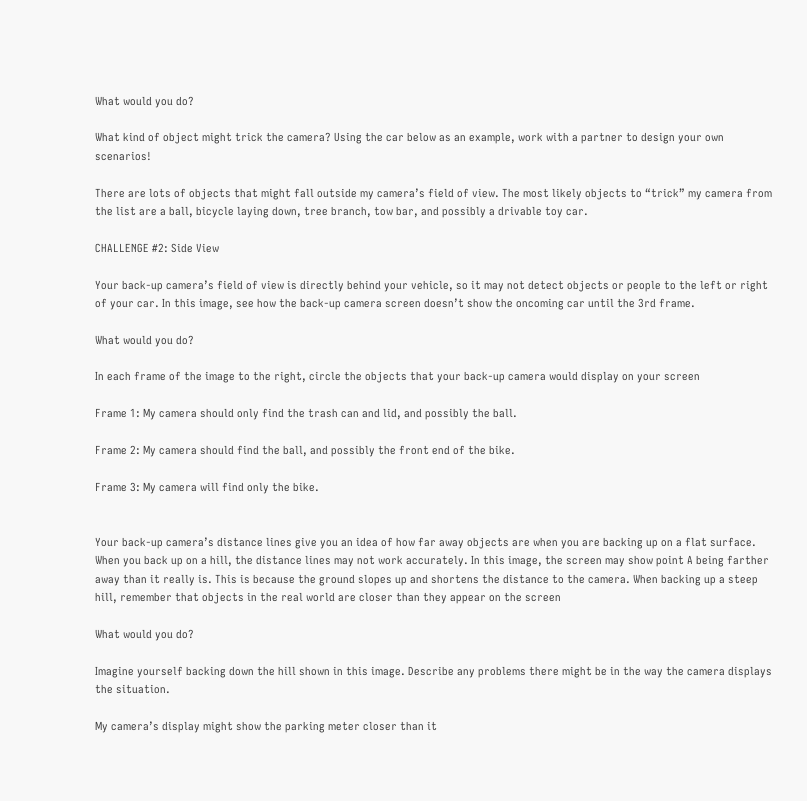What would you do?

What kind of object might trick the camera? Using the car below as an example, work with a partner to design your own scenarios!

There are lots of objects that might fall outside my camera’s field of view. The most likely objects to “trick” my camera from the list are a ball, bicycle laying down, tree branch, tow bar, and possibly a drivable toy car.

CHALLENGE #2: Side View

Your back-up camera’s field of view is directly behind your vehicle, so it may not detect objects or people to the left or right of your car. In this image, see how the back-up camera screen doesn’t show the oncoming car until the 3rd frame.

What would you do?

In each frame of the image to the right, circle the objects that your back-up camera would display on your screen

Frame 1: My camera should only find the trash can and lid, and possibly the ball.

Frame 2: My camera should find the ball, and possibly the front end of the bike.

Frame 3: My camera will find only the bike.


Your back-up camera’s distance lines give you an idea of how far away objects are when you are backing up on a flat surface. When you back up on a hill, the distance lines may not work accurately. In this image, the screen may show point A being farther away than it really is. This is because the ground slopes up and shortens the distance to the camera. When backing up a steep hill, remember that objects in the real world are closer than they appear on the screen

What would you do?

Imagine yourself backing down the hill shown in this image. Describe any problems there might be in the way the camera displays the situation.

My camera’s display might show the parking meter closer than it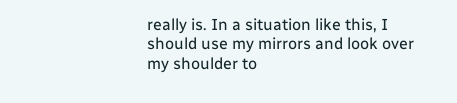really is. In a situation like this, I should use my mirrors and look over my shoulder to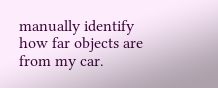manually identify how far objects are from my car.